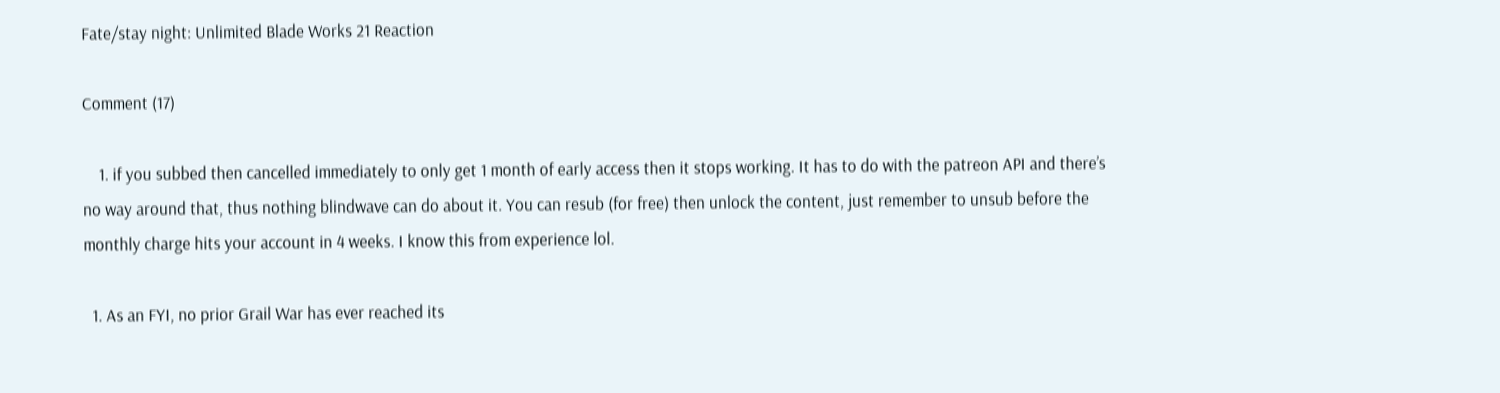Fate/stay night: Unlimited Blade Works 21 Reaction

Comment (17)

    1. if you subbed then cancelled immediately to only get 1 month of early access then it stops working. It has to do with the patreon API and there’s no way around that, thus nothing blindwave can do about it. You can resub (for free) then unlock the content, just remember to unsub before the monthly charge hits your account in 4 weeks. I know this from experience lol.

  1. As an FYI, no prior Grail War has ever reached its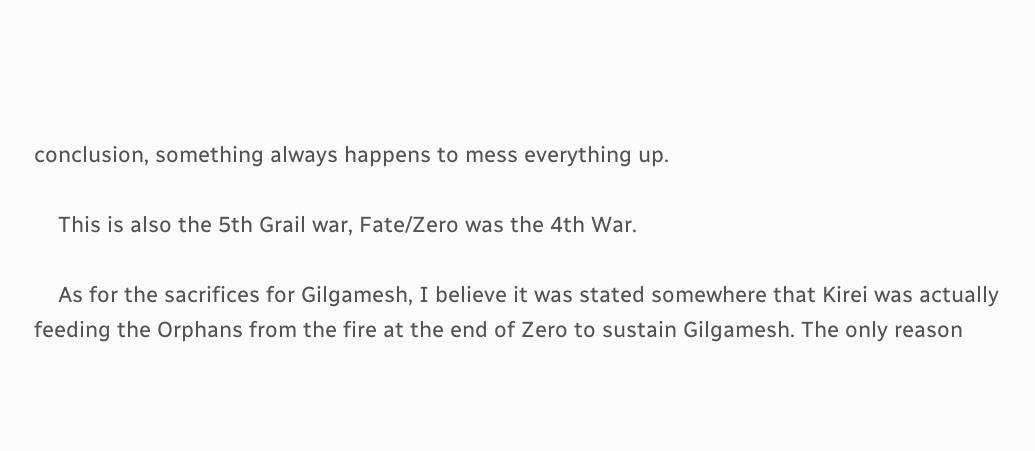conclusion, something always happens to mess everything up.

    This is also the 5th Grail war, Fate/Zero was the 4th War.

    As for the sacrifices for Gilgamesh, I believe it was stated somewhere that Kirei was actually feeding the Orphans from the fire at the end of Zero to sustain Gilgamesh. The only reason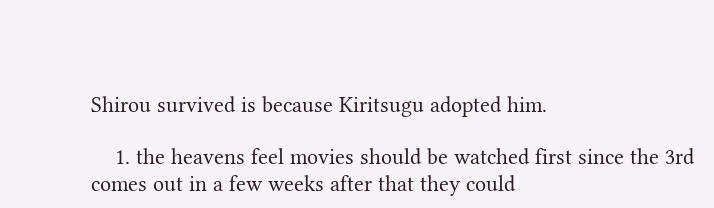Shirou survived is because Kiritsugu adopted him.

    1. the heavens feel movies should be watched first since the 3rd comes out in a few weeks after that they could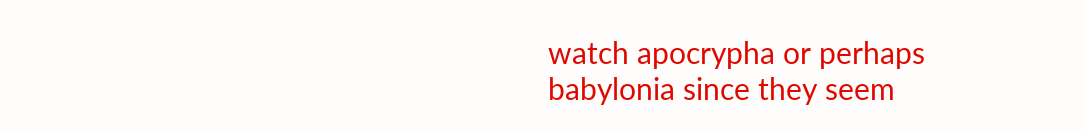watch apocrypha or perhaps babylonia since they seem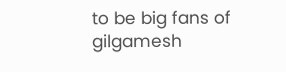to be big fans of gilgamesh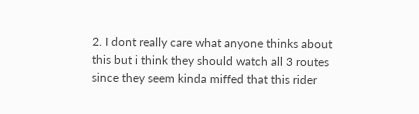2. I dont really care what anyone thinks about this but i think they should watch all 3 routes since they seem kinda miffed that this rider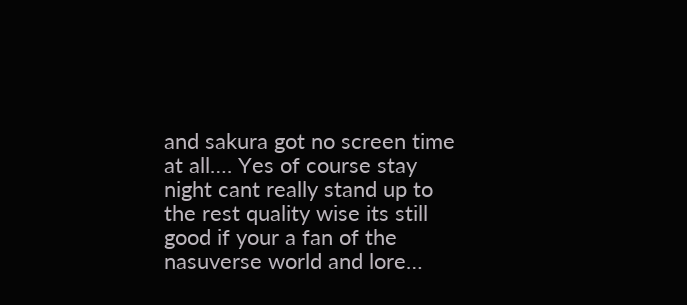and sakura got no screen time at all…. Yes of course stay night cant really stand up to the rest quality wise its still good if your a fan of the nasuverse world and lore…